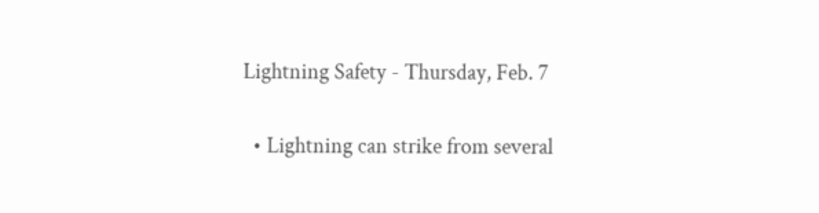Lightning Safety - Thursday, Feb. 7

  • Lightning can strike from several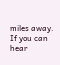miles away. If you can hear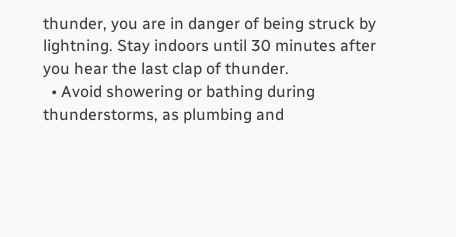thunder, you are in danger of being struck by lightning. Stay indoors until 30 minutes after you hear the last clap of thunder.
  • Avoid showering or bathing during thunderstorms, as plumbing and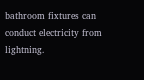bathroom fixtures can conduct electricity from lightning.